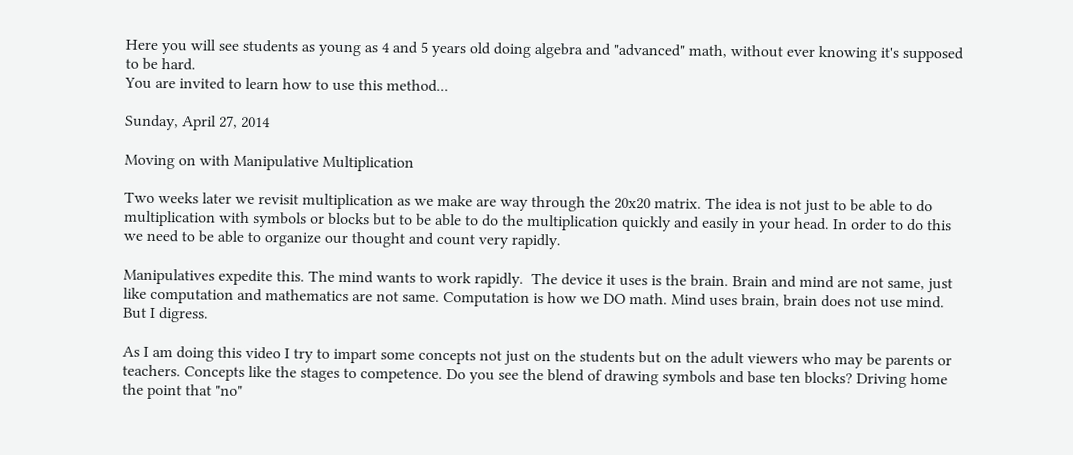Here you will see students as young as 4 and 5 years old doing algebra and "advanced" math, without ever knowing it's supposed to be hard.
You are invited to learn how to use this method...

Sunday, April 27, 2014

Moving on with Manipulative Multiplication

Two weeks later we revisit multiplication as we make are way through the 20x20 matrix. The idea is not just to be able to do multiplication with symbols or blocks but to be able to do the multiplication quickly and easily in your head. In order to do this we need to be able to organize our thought and count very rapidly.

Manipulatives expedite this. The mind wants to work rapidly.  The device it uses is the brain. Brain and mind are not same, just like computation and mathematics are not same. Computation is how we DO math. Mind uses brain, brain does not use mind. But I digress.

As I am doing this video I try to impart some concepts not just on the students but on the adult viewers who may be parents or teachers. Concepts like the stages to competence. Do you see the blend of drawing symbols and base ten blocks? Driving home the point that "no"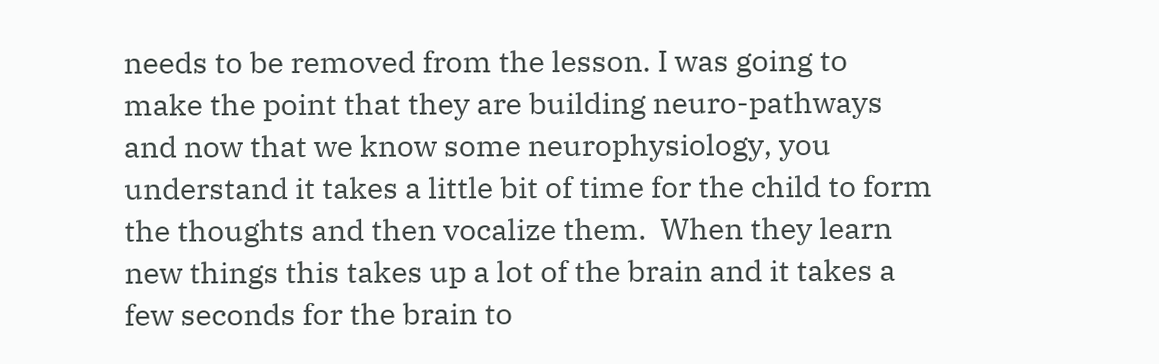needs to be removed from the lesson. I was going to make the point that they are building neuro-pathways and now that we know some neurophysiology, you understand it takes a little bit of time for the child to form the thoughts and then vocalize them.  When they learn new things this takes up a lot of the brain and it takes a few seconds for the brain to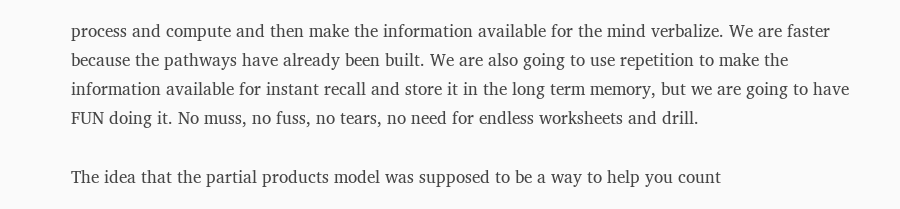process and compute and then make the information available for the mind verbalize. We are faster because the pathways have already been built. We are also going to use repetition to make the information available for instant recall and store it in the long term memory, but we are going to have FUN doing it. No muss, no fuss, no tears, no need for endless worksheets and drill.

The idea that the partial products model was supposed to be a way to help you count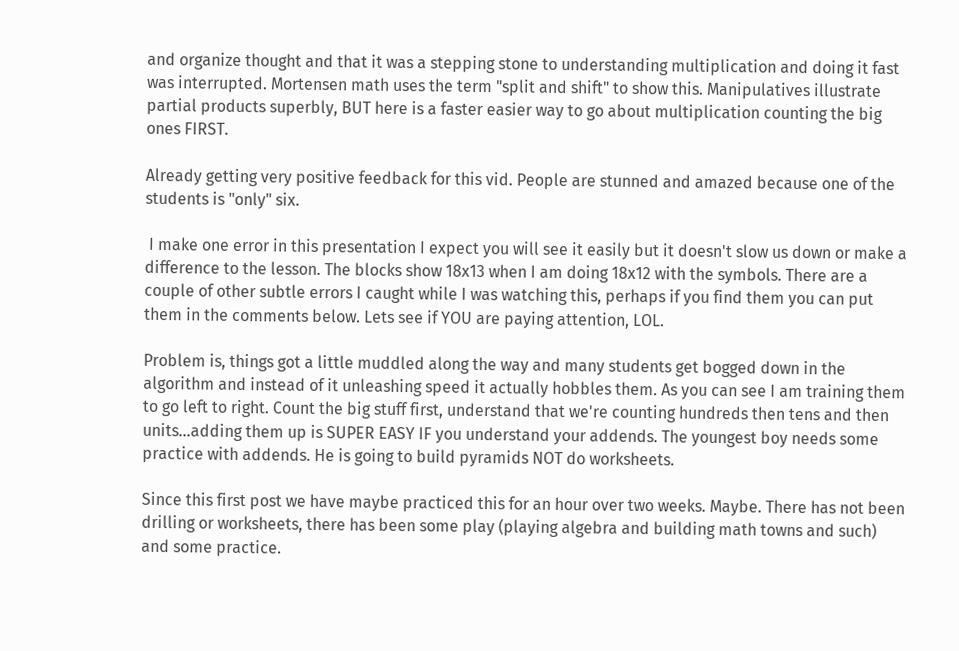and organize thought and that it was a stepping stone to understanding multiplication and doing it fast was interrupted. Mortensen math uses the term "split and shift" to show this. Manipulatives illustrate partial products superbly, BUT here is a faster easier way to go about multiplication counting the big ones FIRST.

Already getting very positive feedback for this vid. People are stunned and amazed because one of the students is "only" six.

 I make one error in this presentation I expect you will see it easily but it doesn't slow us down or make a difference to the lesson. The blocks show 18x13 when I am doing 18x12 with the symbols. There are a couple of other subtle errors I caught while I was watching this, perhaps if you find them you can put them in the comments below. Lets see if YOU are paying attention, LOL.

Problem is, things got a little muddled along the way and many students get bogged down in the algorithm and instead of it unleashing speed it actually hobbles them. As you can see I am training them to go left to right. Count the big stuff first, understand that we're counting hundreds then tens and then units...adding them up is SUPER EASY IF you understand your addends. The youngest boy needs some practice with addends. He is going to build pyramids NOT do worksheets.

Since this first post we have maybe practiced this for an hour over two weeks. Maybe. There has not been drilling or worksheets, there has been some play (playing algebra and building math towns and such) and some practice.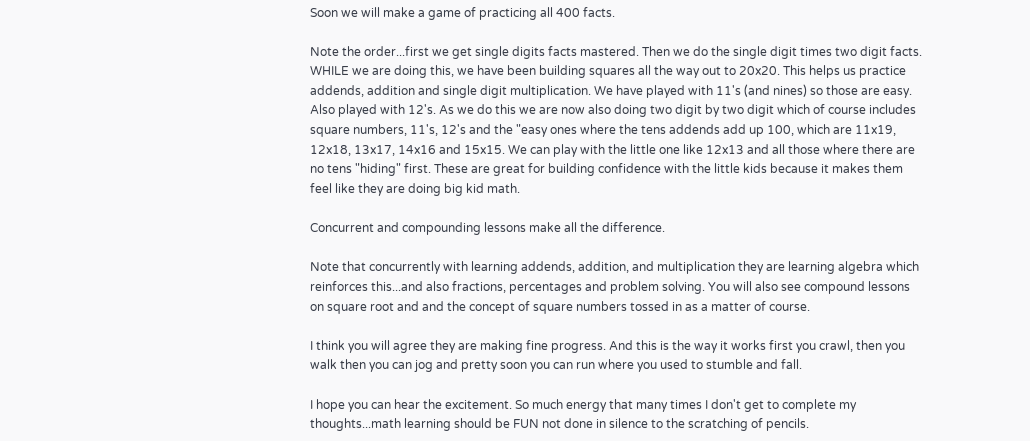Soon we will make a game of practicing all 400 facts.

Note the order...first we get single digits facts mastered. Then we do the single digit times two digit facts. WHILE we are doing this, we have been building squares all the way out to 20x20. This helps us practice addends, addition and single digit multiplication. We have played with 11's (and nines) so those are easy. Also played with 12's. As we do this we are now also doing two digit by two digit which of course includes square numbers, 11's, 12's and the "easy ones where the tens addends add up 100, which are 11x19, 12x18, 13x17, 14x16 and 15x15. We can play with the little one like 12x13 and all those where there are no tens "hiding" first. These are great for building confidence with the little kids because it makes them feel like they are doing big kid math.

Concurrent and compounding lessons make all the difference.

Note that concurrently with learning addends, addition, and multiplication they are learning algebra which reinforces this...and also fractions, percentages and problem solving. You will also see compound lessons on square root and and the concept of square numbers tossed in as a matter of course.

I think you will agree they are making fine progress. And this is the way it works first you crawl, then you walk then you can jog and pretty soon you can run where you used to stumble and fall.

I hope you can hear the excitement. So much energy that many times I don't get to complete my thoughts...math learning should be FUN not done in silence to the scratching of pencils.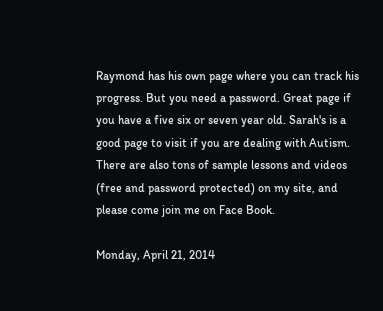Raymond has his own page where you can track his progress. But you need a password. Great page if you have a five six or seven year old. Sarah's is a good page to visit if you are dealing with Autism. There are also tons of sample lessons and videos (free and password protected) on my site, and please come join me on Face Book.

Monday, April 21, 2014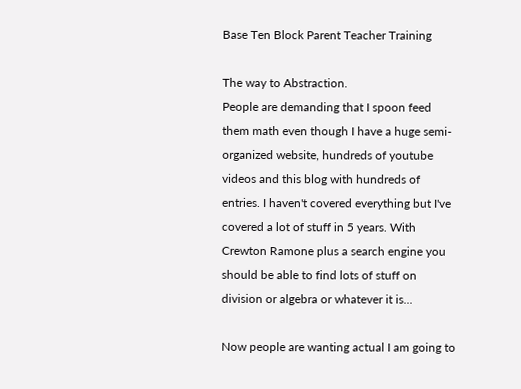Base Ten Block Parent Teacher Training

The way to Abstraction.
People are demanding that I spoon feed them math even though I have a huge semi-organized website, hundreds of youtube videos and this blog with hundreds of entries. I haven't covered everything but I've covered a lot of stuff in 5 years. With Crewton Ramone plus a search engine you should be able to find lots of stuff on division or algebra or whatever it is...

Now people are wanting actual I am going to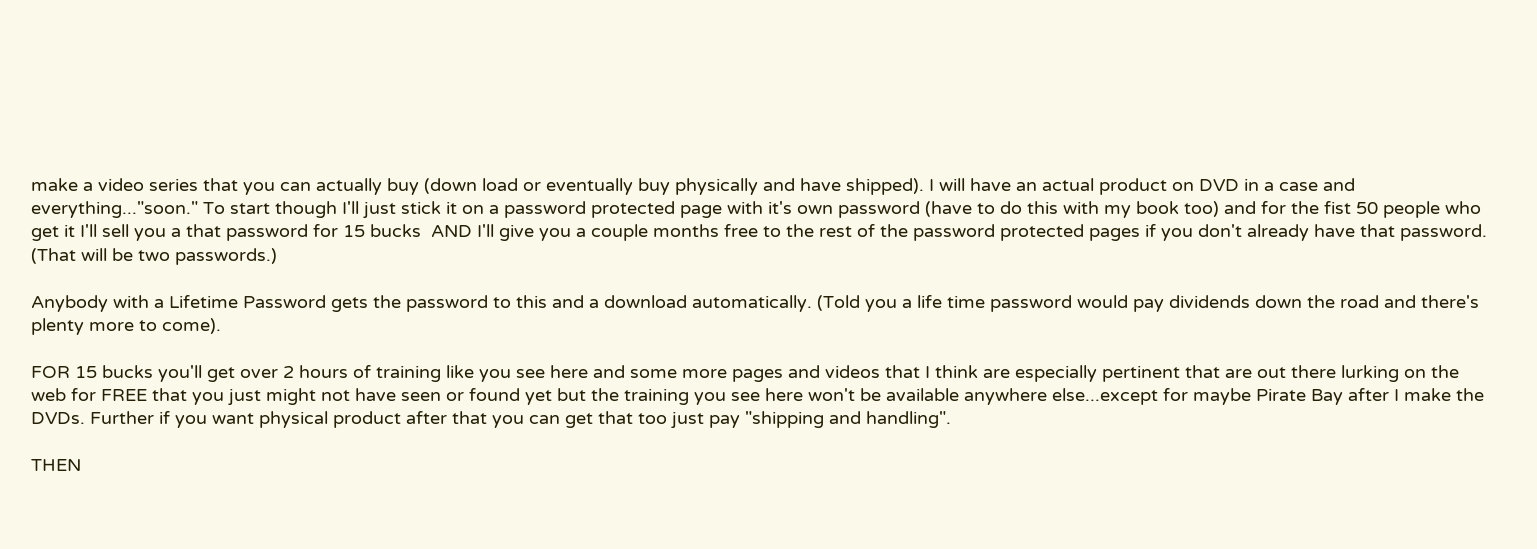make a video series that you can actually buy (down load or eventually buy physically and have shipped). I will have an actual product on DVD in a case and everything..."soon." To start though I'll just stick it on a password protected page with it's own password (have to do this with my book too) and for the fist 50 people who get it I'll sell you a that password for 15 bucks  AND I'll give you a couple months free to the rest of the password protected pages if you don't already have that password. (That will be two passwords.)

Anybody with a Lifetime Password gets the password to this and a download automatically. (Told you a life time password would pay dividends down the road and there's plenty more to come).

FOR 15 bucks you'll get over 2 hours of training like you see here and some more pages and videos that I think are especially pertinent that are out there lurking on the web for FREE that you just might not have seen or found yet but the training you see here won't be available anywhere else...except for maybe Pirate Bay after I make the DVDs. Further if you want physical product after that you can get that too just pay "shipping and handling".

THEN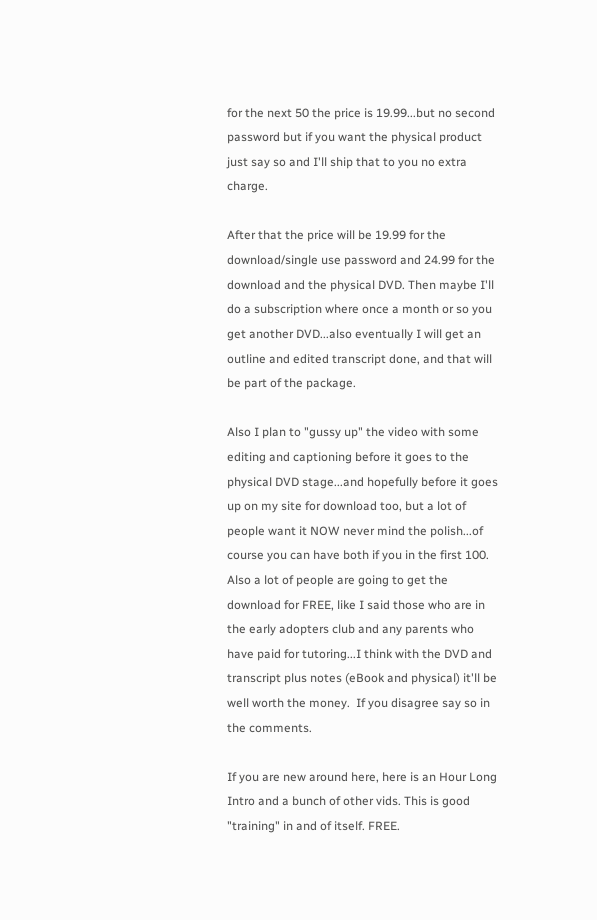for the next 50 the price is 19.99...but no second password but if you want the physical product just say so and I'll ship that to you no extra charge.

After that the price will be 19.99 for the download/single use password and 24.99 for the download and the physical DVD. Then maybe I'll do a subscription where once a month or so you get another DVD...also eventually I will get an outline and edited transcript done, and that will be part of the package.

Also I plan to "gussy up" the video with some editing and captioning before it goes to the physical DVD stage...and hopefully before it goes up on my site for download too, but a lot of people want it NOW never mind the polish...of course you can have both if you in the first 100. Also a lot of people are going to get the download for FREE, like I said those who are in the early adopters club and any parents who have paid for tutoring...I think with the DVD and transcript plus notes (eBook and physical) it'll be well worth the money.  If you disagree say so in the comments.

If you are new around here, here is an Hour Long Intro and a bunch of other vids. This is good "training" in and of itself. FREE.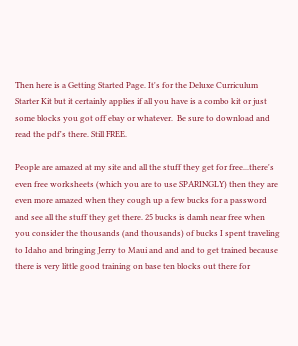Then here is a Getting Started Page. It's for the Deluxe Curriculum Starter Kit but it certainly applies if all you have is a combo kit or just some blocks you got off ebay or whatever.  Be sure to download and read the pdf's there. Still FREE.

People are amazed at my site and all the stuff they get for free...there's even free worksheets (which you are to use SPARINGLY) then they are even more amazed when they cough up a few bucks for a password and see all the stuff they get there. 25 bucks is damh near free when you consider the thousands (and thousands) of bucks I spent traveling to Idaho and bringing Jerry to Maui and and and to get trained because there is very little good training on base ten blocks out there for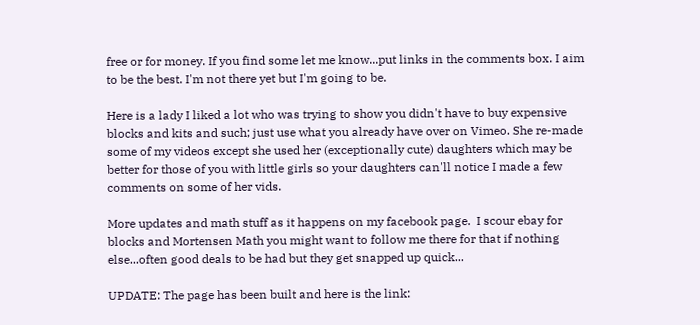free or for money. If you find some let me know...put links in the comments box. I aim to be the best. I'm not there yet but I'm going to be.

Here is a lady I liked a lot who was trying to show you didn't have to buy expensive blocks and kits and such; just use what you already have over on Vimeo. She re-made some of my videos except she used her (exceptionally cute) daughters which may be better for those of you with little girls so your daughters can'll notice I made a few comments on some of her vids.

More updates and math stuff as it happens on my facebook page.  I scour ebay for blocks and Mortensen Math you might want to follow me there for that if nothing else...often good deals to be had but they get snapped up quick...

UPDATE: The page has been built and here is the link: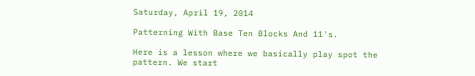Saturday, April 19, 2014

Patterning With Base Ten Blocks And 11's.

Here is a lesson where we basically play spot the pattern. We start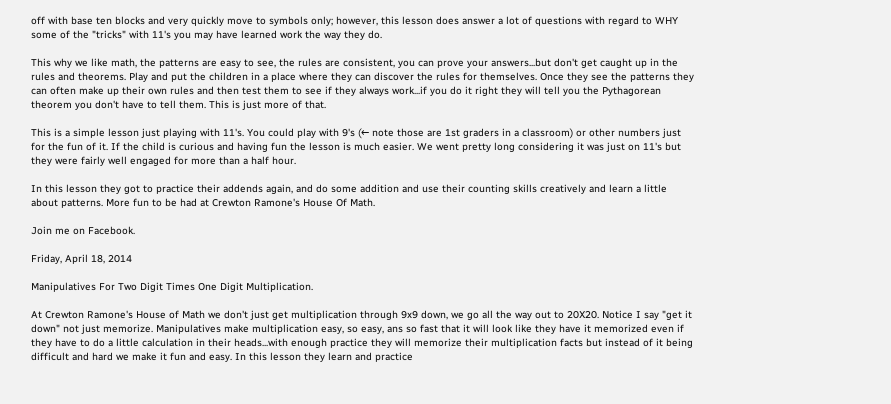off with base ten blocks and very quickly move to symbols only; however, this lesson does answer a lot of questions with regard to WHY some of the "tricks" with 11's you may have learned work the way they do.

This why we like math, the patterns are easy to see, the rules are consistent, you can prove your answers...but don't get caught up in the rules and theorems. Play and put the children in a place where they can discover the rules for themselves. Once they see the patterns they can often make up their own rules and then test them to see if they always work...if you do it right they will tell you the Pythagorean theorem you don't have to tell them. This is just more of that.

This is a simple lesson just playing with 11's. You could play with 9's (← note those are 1st graders in a classroom) or other numbers just for the fun of it. If the child is curious and having fun the lesson is much easier. We went pretty long considering it was just on 11's but they were fairly well engaged for more than a half hour.

In this lesson they got to practice their addends again, and do some addition and use their counting skills creatively and learn a little about patterns. More fun to be had at Crewton Ramone's House Of Math.

Join me on Facebook.

Friday, April 18, 2014

Manipulatives For Two Digit Times One Digit Multiplication.

At Crewton Ramone's House of Math we don't just get multiplication through 9x9 down, we go all the way out to 20X20. Notice I say "get it down" not just memorize. Manipulatives make multiplication easy, so easy, ans so fast that it will look like they have it memorized even if they have to do a little calculation in their heads...with enough practice they will memorize their multiplication facts but instead of it being difficult and hard we make it fun and easy. In this lesson they learn and practice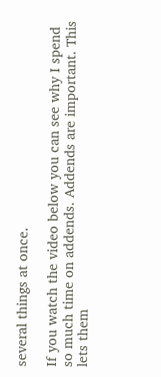several things at once.

If you watch the video below you can see why I spend so much time on addends. Addends are important. This lets them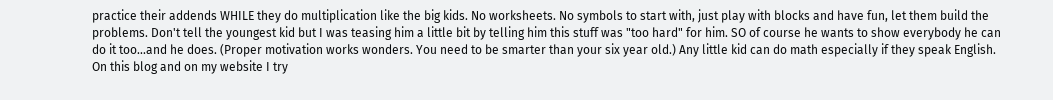practice their addends WHILE they do multiplication like the big kids. No worksheets. No symbols to start with, just play with blocks and have fun, let them build the problems. Don't tell the youngest kid but I was teasing him a little bit by telling him this stuff was "too hard" for him. SO of course he wants to show everybody he can do it too...and he does. (Proper motivation works wonders. You need to be smarter than your six year old.) Any little kid can do math especially if they speak English. On this blog and on my website I try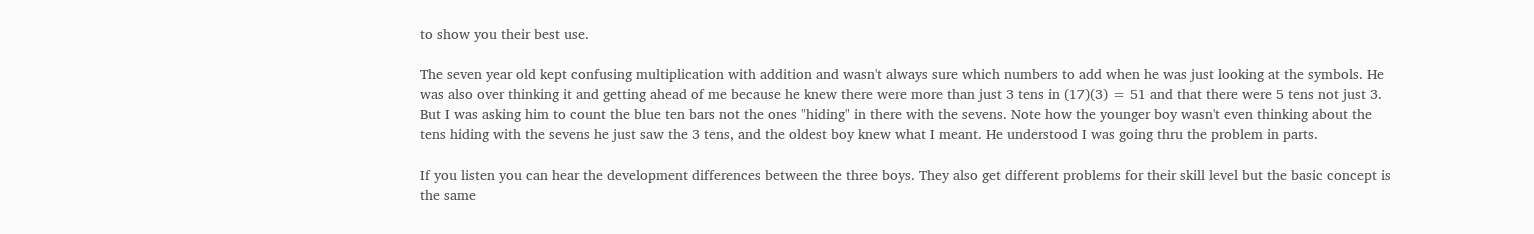to show you their best use.

The seven year old kept confusing multiplication with addition and wasn't always sure which numbers to add when he was just looking at the symbols. He was also over thinking it and getting ahead of me because he knew there were more than just 3 tens in (17)(3) = 51 and that there were 5 tens not just 3. But I was asking him to count the blue ten bars not the ones "hiding" in there with the sevens. Note how the younger boy wasn't even thinking about the tens hiding with the sevens he just saw the 3 tens, and the oldest boy knew what I meant. He understood I was going thru the problem in parts.

If you listen you can hear the development differences between the three boys. They also get different problems for their skill level but the basic concept is the same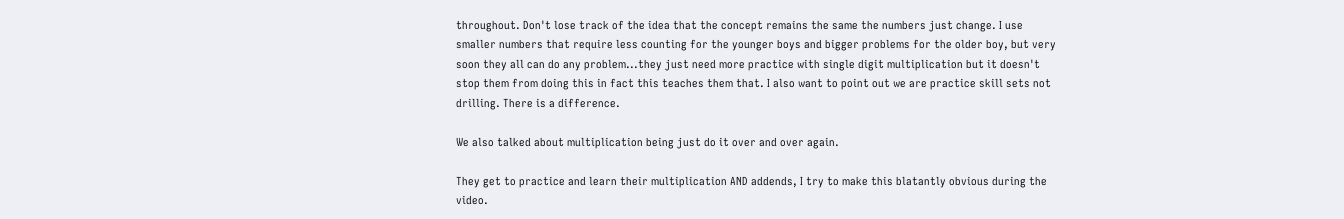throughout. Don't lose track of the idea that the concept remains the same the numbers just change. I use smaller numbers that require less counting for the younger boys and bigger problems for the older boy, but very soon they all can do any problem...they just need more practice with single digit multiplication but it doesn't stop them from doing this in fact this teaches them that. I also want to point out we are practice skill sets not drilling. There is a difference.

We also talked about multiplication being just do it over and over again.

They get to practice and learn their multiplication AND addends, I try to make this blatantly obvious during the video.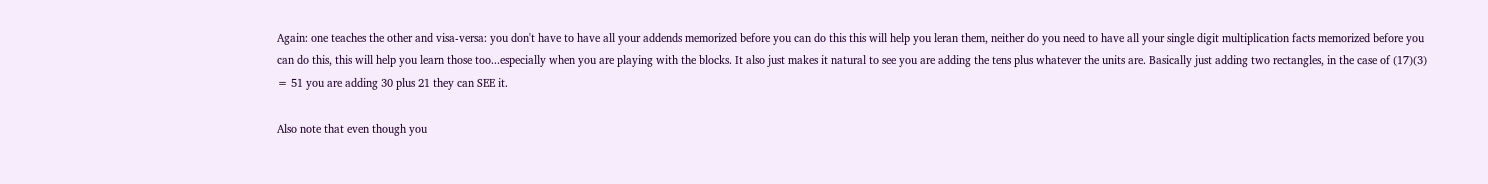Again: one teaches the other and visa-versa: you don't have to have all your addends memorized before you can do this this will help you leran them, neither do you need to have all your single digit multiplication facts memorized before you can do this, this will help you learn those too...especially when you are playing with the blocks. It also just makes it natural to see you are adding the tens plus whatever the units are. Basically just adding two rectangles, in the case of (17)(3) = 51 you are adding 30 plus 21 they can SEE it.

Also note that even though you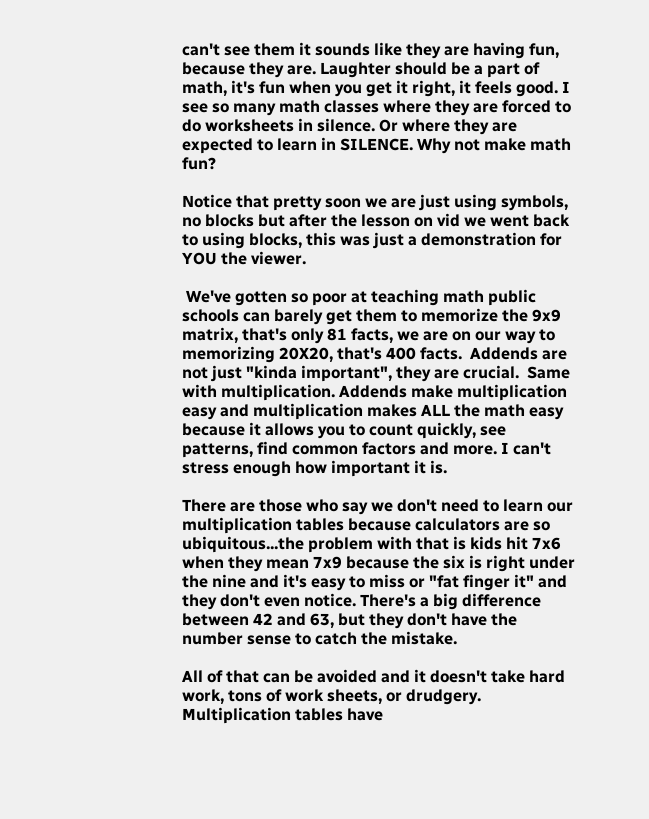can't see them it sounds like they are having fun, because they are. Laughter should be a part of math, it's fun when you get it right, it feels good. I see so many math classes where they are forced to do worksheets in silence. Or where they are expected to learn in SILENCE. Why not make math fun?

Notice that pretty soon we are just using symbols, no blocks but after the lesson on vid we went back to using blocks, this was just a demonstration for YOU the viewer.

 We've gotten so poor at teaching math public schools can barely get them to memorize the 9x9 matrix, that's only 81 facts, we are on our way to memorizing 20X20, that's 400 facts.  Addends are not just "kinda important", they are crucial.  Same with multiplication. Addends make multiplication easy and multiplication makes ALL the math easy because it allows you to count quickly, see patterns, find common factors and more. I can't stress enough how important it is.

There are those who say we don't need to learn our multiplication tables because calculators are so ubiquitous...the problem with that is kids hit 7x6 when they mean 7x9 because the six is right under the nine and it's easy to miss or "fat finger it" and they don't even notice. There's a big difference between 42 and 63, but they don't have the number sense to catch the mistake.

All of that can be avoided and it doesn't take hard work, tons of work sheets, or drudgery. Multiplication tables have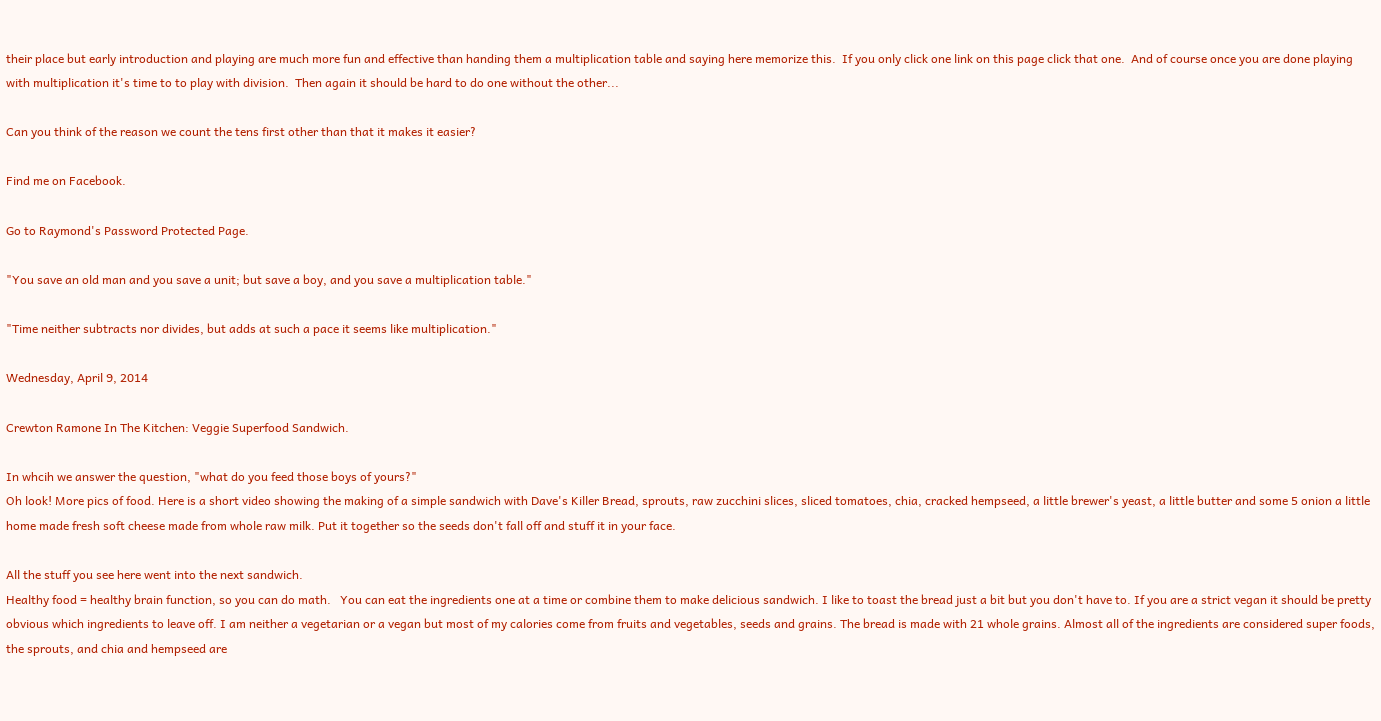their place but early introduction and playing are much more fun and effective than handing them a multiplication table and saying here memorize this.  If you only click one link on this page click that one.  And of course once you are done playing with multiplication it's time to to play with division.  Then again it should be hard to do one without the other...

Can you think of the reason we count the tens first other than that it makes it easier?

Find me on Facebook.

Go to Raymond's Password Protected Page.

"You save an old man and you save a unit; but save a boy, and you save a multiplication table."

"Time neither subtracts nor divides, but adds at such a pace it seems like multiplication."

Wednesday, April 9, 2014

Crewton Ramone In The Kitchen: Veggie Superfood Sandwich.

In whcih we answer the question, "what do you feed those boys of yours?"
Oh look! More pics of food. Here is a short video showing the making of a simple sandwich with Dave's Killer Bread, sprouts, raw zucchini slices, sliced tomatoes, chia, cracked hempseed, a little brewer's yeast, a little butter and some 5 onion a little home made fresh soft cheese made from whole raw milk. Put it together so the seeds don't fall off and stuff it in your face.

All the stuff you see here went into the next sandwich.
Healthy food = healthy brain function, so you can do math.   You can eat the ingredients one at a time or combine them to make delicious sandwich. I like to toast the bread just a bit but you don't have to. If you are a strict vegan it should be pretty obvious which ingredients to leave off. I am neither a vegetarian or a vegan but most of my calories come from fruits and vegetables, seeds and grains. The bread is made with 21 whole grains. Almost all of the ingredients are considered super foods, the sprouts, and chia and hempseed are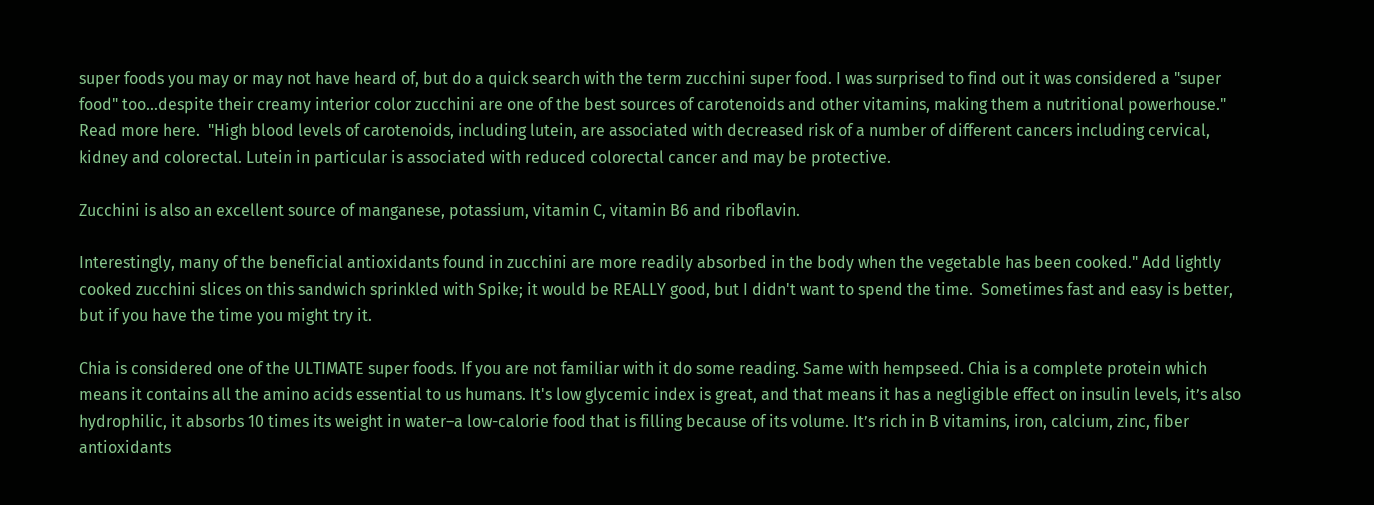super foods you may or may not have heard of, but do a quick search with the term zucchini super food. I was surprised to find out it was considered a "super food" too...despite their creamy interior color zucchini are one of the best sources of carotenoids and other vitamins, making them a nutritional powerhouse." Read more here.  "High blood levels of carotenoids, including lutein, are associated with decreased risk of a number of different cancers including cervical, kidney and colorectal. Lutein in particular is associated with reduced colorectal cancer and may be protective.

Zucchini is also an excellent source of manganese, potassium, vitamin C, vitamin B6 and riboflavin.

Interestingly, many of the beneficial antioxidants found in zucchini are more readily absorbed in the body when the vegetable has been cooked." Add lightly cooked zucchini slices on this sandwich sprinkled with Spike; it would be REALLY good, but I didn't want to spend the time.  Sometimes fast and easy is better, but if you have the time you might try it.

Chia is considered one of the ULTIMATE super foods. If you are not familiar with it do some reading. Same with hempseed. Chia is a complete protein which means it contains all the amino acids essential to us humans. It's low glycemic index is great, and that means it has a negligible effect on insulin levels, it’s also hydrophilic, it absorbs 10 times its weight in water–a low-calorie food that is filling because of its volume. It’s rich in B vitamins, iron, calcium, zinc, fiber antioxidants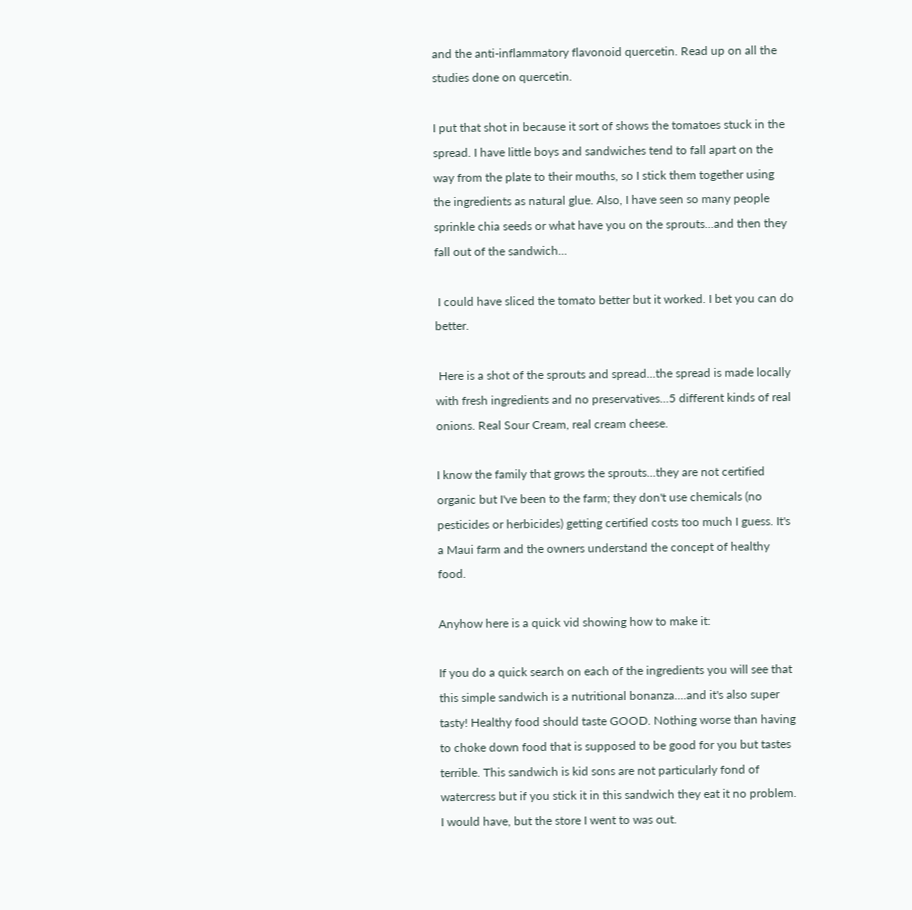and the anti-inflammatory flavonoid quercetin. Read up on all the studies done on quercetin.

I put that shot in because it sort of shows the tomatoes stuck in the spread. I have little boys and sandwiches tend to fall apart on the way from the plate to their mouths, so I stick them together using the ingredients as natural glue. Also, I have seen so many people sprinkle chia seeds or what have you on the sprouts...and then they fall out of the sandwich...

 I could have sliced the tomato better but it worked. I bet you can do better.

 Here is a shot of the sprouts and spread...the spread is made locally with fresh ingredients and no preservatives...5 different kinds of real onions. Real Sour Cream, real cream cheese.

I know the family that grows the sprouts...they are not certified organic but I've been to the farm; they don't use chemicals (no pesticides or herbicides) getting certified costs too much I guess. It's a Maui farm and the owners understand the concept of healthy food.

Anyhow here is a quick vid showing how to make it:

If you do a quick search on each of the ingredients you will see that this simple sandwich is a nutritional bonanza....and it's also super tasty! Healthy food should taste GOOD. Nothing worse than having to choke down food that is supposed to be good for you but tastes terrible. This sandwich is kid sons are not particularly fond of watercress but if you stick it in this sandwich they eat it no problem. I would have, but the store I went to was out.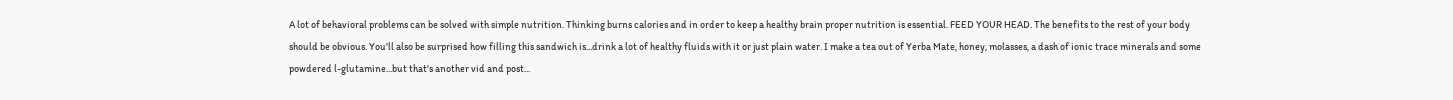A lot of behavioral problems can be solved with simple nutrition. Thinking burns calories and in order to keep a healthy brain proper nutrition is essential. FEED YOUR HEAD. The benefits to the rest of your body should be obvious. You'll also be surprised how filling this sandwich is...drink a lot of healthy fluids with it or just plain water. I make a tea out of Yerba Mate, honey, molasses, a dash of ionic trace minerals and some powdered l-glutamine...but that's another vid and post...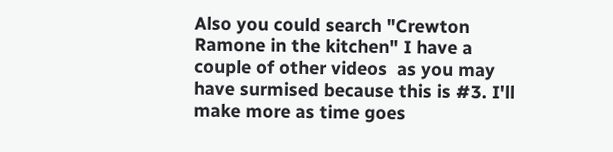Also you could search "Crewton Ramone in the kitchen" I have a couple of other videos  as you may have surmised because this is #3. I'll make more as time goes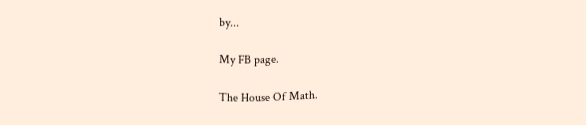by...

My FB page.

The House Of Math.